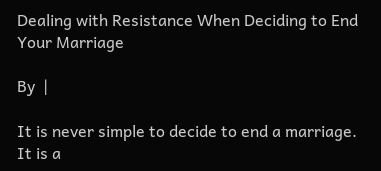Dealing with Resistance When Deciding to End Your Marriage

By  |

It is never simple to decide to end a marriage. It is a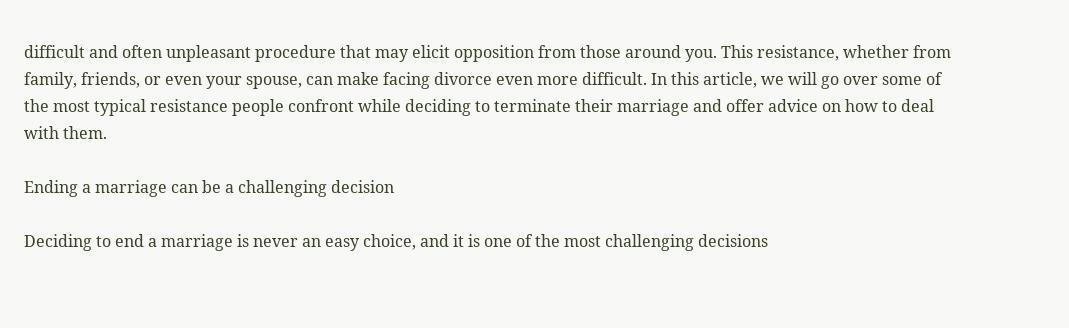difficult and often unpleasant procedure that may elicit opposition from those around you. This resistance, whether from family, friends, or even your spouse, can make facing divorce even more difficult. In this article, we will go over some of the most typical resistance people confront while deciding to terminate their marriage and offer advice on how to deal with them.

Ending a marriage can be a challenging decision

Deciding to end a marriage is never an easy choice, and it is one of the most challenging decisions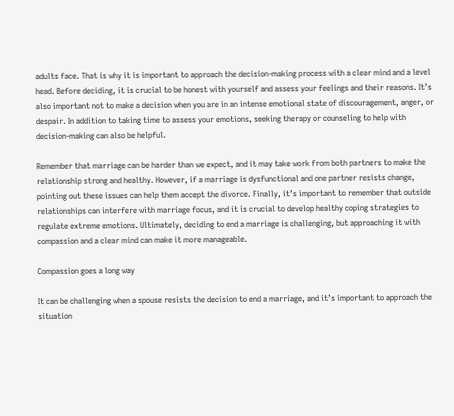adults face. That is why it is important to approach the decision-making process with a clear mind and a level head. Before deciding, it is crucial to be honest with yourself and assess your feelings and their reasons. It’s also important not to make a decision when you are in an intense emotional state of discouragement, anger, or despair. In addition to taking time to assess your emotions, seeking therapy or counseling to help with decision-making can also be helpful.

Remember that marriage can be harder than we expect, and it may take work from both partners to make the relationship strong and healthy. However, if a marriage is dysfunctional and one partner resists change, pointing out these issues can help them accept the divorce. Finally, it’s important to remember that outside relationships can interfere with marriage focus, and it is crucial to develop healthy coping strategies to regulate extreme emotions. Ultimately, deciding to end a marriage is challenging, but approaching it with compassion and a clear mind can make it more manageable.

Compassion goes a long way

It can be challenging when a spouse resists the decision to end a marriage, and it’s important to approach the situation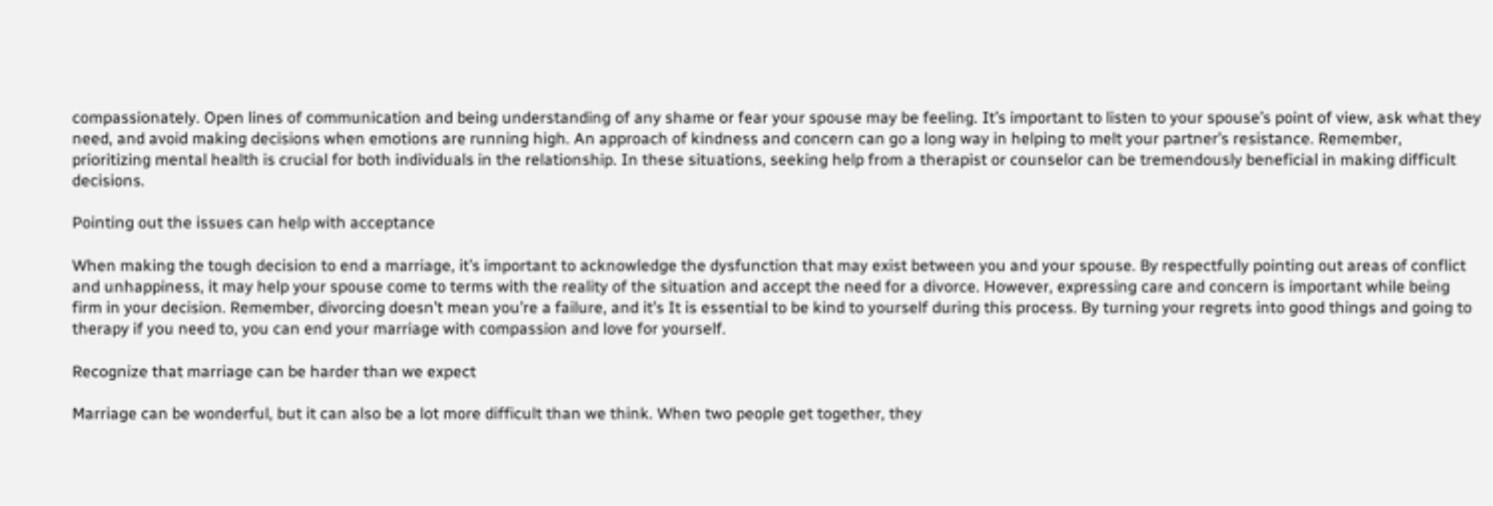compassionately. Open lines of communication and being understanding of any shame or fear your spouse may be feeling. It’s important to listen to your spouse’s point of view, ask what they need, and avoid making decisions when emotions are running high. An approach of kindness and concern can go a long way in helping to melt your partner’s resistance. Remember, prioritizing mental health is crucial for both individuals in the relationship. In these situations, seeking help from a therapist or counselor can be tremendously beneficial in making difficult decisions.

Pointing out the issues can help with acceptance

When making the tough decision to end a marriage, it’s important to acknowledge the dysfunction that may exist between you and your spouse. By respectfully pointing out areas of conflict and unhappiness, it may help your spouse come to terms with the reality of the situation and accept the need for a divorce. However, expressing care and concern is important while being firm in your decision. Remember, divorcing doesn’t mean you’re a failure, and it’s It is essential to be kind to yourself during this process. By turning your regrets into good things and going to therapy if you need to, you can end your marriage with compassion and love for yourself.

Recognize that marriage can be harder than we expect

Marriage can be wonderful, but it can also be a lot more difficult than we think. When two people get together, they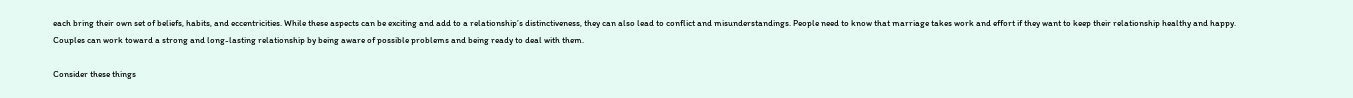each bring their own set of beliefs, habits, and eccentricities. While these aspects can be exciting and add to a relationship’s distinctiveness, they can also lead to conflict and misunderstandings. People need to know that marriage takes work and effort if they want to keep their relationship healthy and happy. Couples can work toward a strong and long-lasting relationship by being aware of possible problems and being ready to deal with them.

Consider these things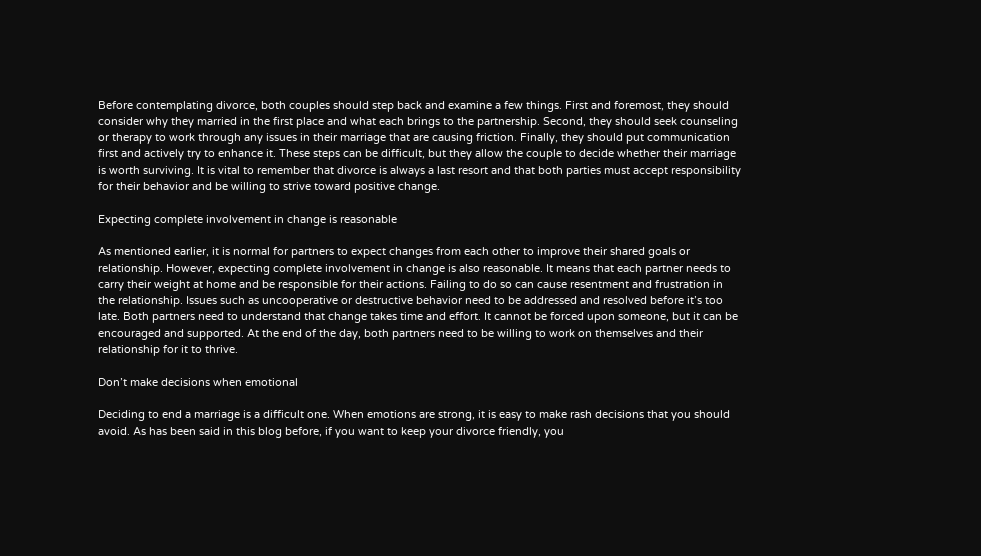Before contemplating divorce, both couples should step back and examine a few things. First and foremost, they should consider why they married in the first place and what each brings to the partnership. Second, they should seek counseling or therapy to work through any issues in their marriage that are causing friction. Finally, they should put communication first and actively try to enhance it. These steps can be difficult, but they allow the couple to decide whether their marriage is worth surviving. It is vital to remember that divorce is always a last resort and that both parties must accept responsibility for their behavior and be willing to strive toward positive change.

Expecting complete involvement in change is reasonable

As mentioned earlier, it is normal for partners to expect changes from each other to improve their shared goals or relationship. However, expecting complete involvement in change is also reasonable. It means that each partner needs to carry their weight at home and be responsible for their actions. Failing to do so can cause resentment and frustration in the relationship. Issues such as uncooperative or destructive behavior need to be addressed and resolved before it’s too late. Both partners need to understand that change takes time and effort. It cannot be forced upon someone, but it can be encouraged and supported. At the end of the day, both partners need to be willing to work on themselves and their relationship for it to thrive.

Don’t make decisions when emotional

Deciding to end a marriage is a difficult one. When emotions are strong, it is easy to make rash decisions that you should avoid. As has been said in this blog before, if you want to keep your divorce friendly, you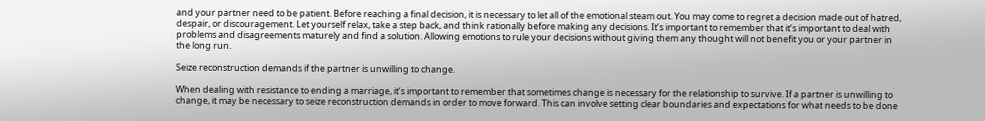and your partner need to be patient. Before reaching a final decision, it is necessary to let all of the emotional steam out. You may come to regret a decision made out of hatred, despair, or discouragement. Let yourself relax, take a step back, and think rationally before making any decisions. It’s important to remember that it’s important to deal with problems and disagreements maturely and find a solution. Allowing emotions to rule your decisions without giving them any thought will not benefit you or your partner in the long run.

Seize reconstruction demands if the partner is unwilling to change.

When dealing with resistance to ending a marriage, it’s important to remember that sometimes change is necessary for the relationship to survive. If a partner is unwilling to change, it may be necessary to seize reconstruction demands in order to move forward. This can involve setting clear boundaries and expectations for what needs to be done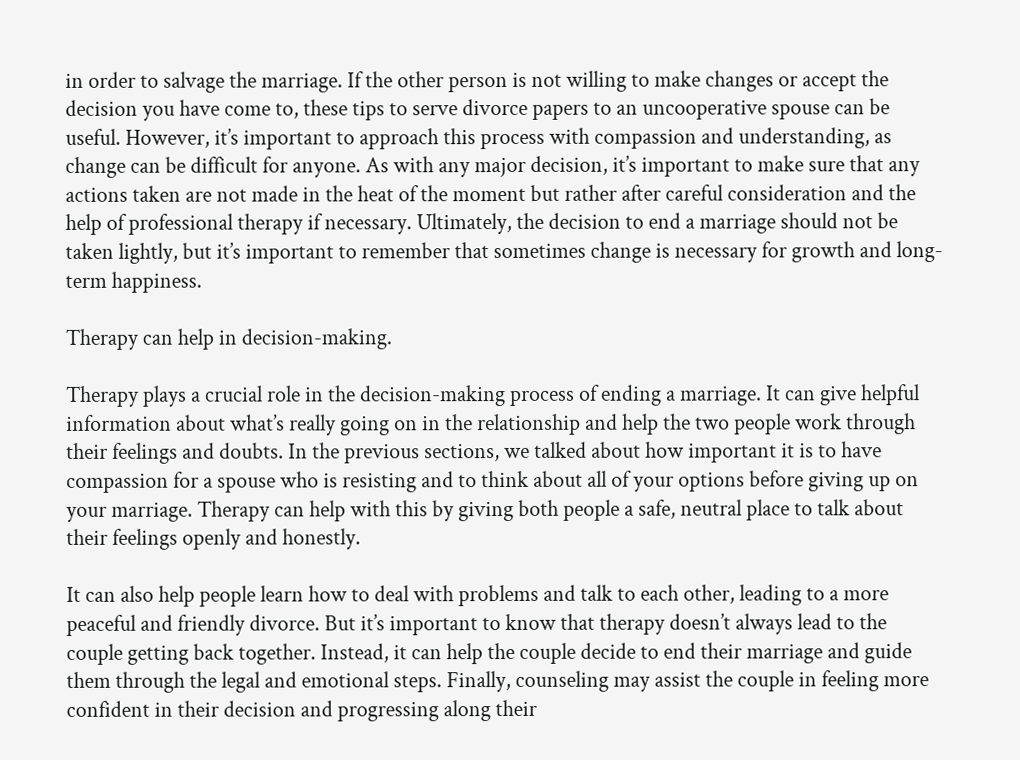in order to salvage the marriage. If the other person is not willing to make changes or accept the decision you have come to, these tips to serve divorce papers to an uncooperative spouse can be useful. However, it’s important to approach this process with compassion and understanding, as change can be difficult for anyone. As with any major decision, it’s important to make sure that any actions taken are not made in the heat of the moment but rather after careful consideration and the help of professional therapy if necessary. Ultimately, the decision to end a marriage should not be taken lightly, but it’s important to remember that sometimes change is necessary for growth and long-term happiness.

Therapy can help in decision-making.

Therapy plays a crucial role in the decision-making process of ending a marriage. It can give helpful information about what’s really going on in the relationship and help the two people work through their feelings and doubts. In the previous sections, we talked about how important it is to have compassion for a spouse who is resisting and to think about all of your options before giving up on your marriage. Therapy can help with this by giving both people a safe, neutral place to talk about their feelings openly and honestly.

It can also help people learn how to deal with problems and talk to each other, leading to a more peaceful and friendly divorce. But it’s important to know that therapy doesn’t always lead to the couple getting back together. Instead, it can help the couple decide to end their marriage and guide them through the legal and emotional steps. Finally, counseling may assist the couple in feeling more confident in their decision and progressing along their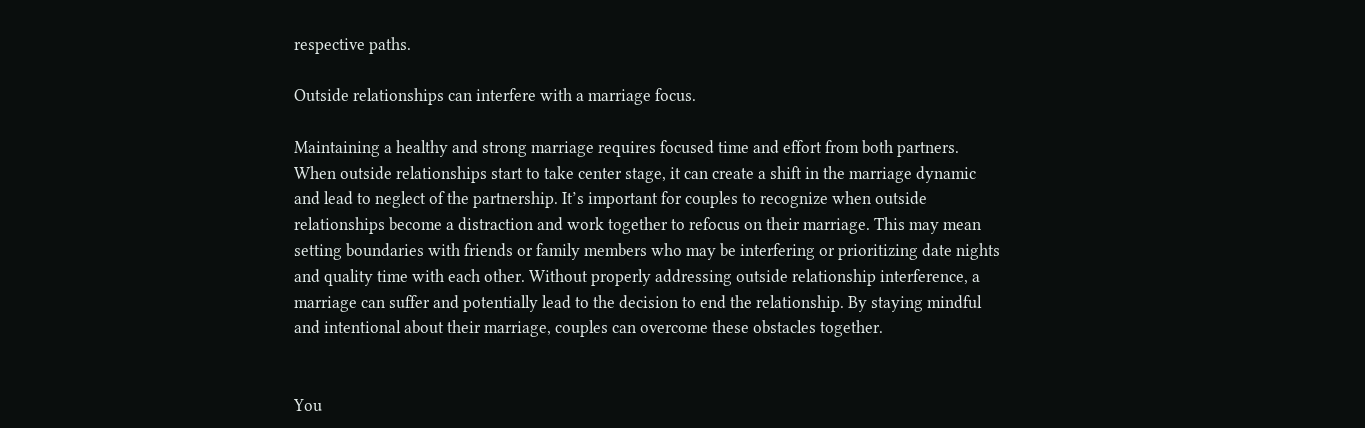respective paths.

Outside relationships can interfere with a marriage focus.

Maintaining a healthy and strong marriage requires focused time and effort from both partners. When outside relationships start to take center stage, it can create a shift in the marriage dynamic and lead to neglect of the partnership. It’s important for couples to recognize when outside relationships become a distraction and work together to refocus on their marriage. This may mean setting boundaries with friends or family members who may be interfering or prioritizing date nights and quality time with each other. Without properly addressing outside relationship interference, a marriage can suffer and potentially lead to the decision to end the relationship. By staying mindful and intentional about their marriage, couples can overcome these obstacles together.


You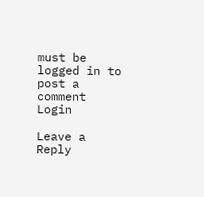must be logged in to post a comment Login

Leave a Reply